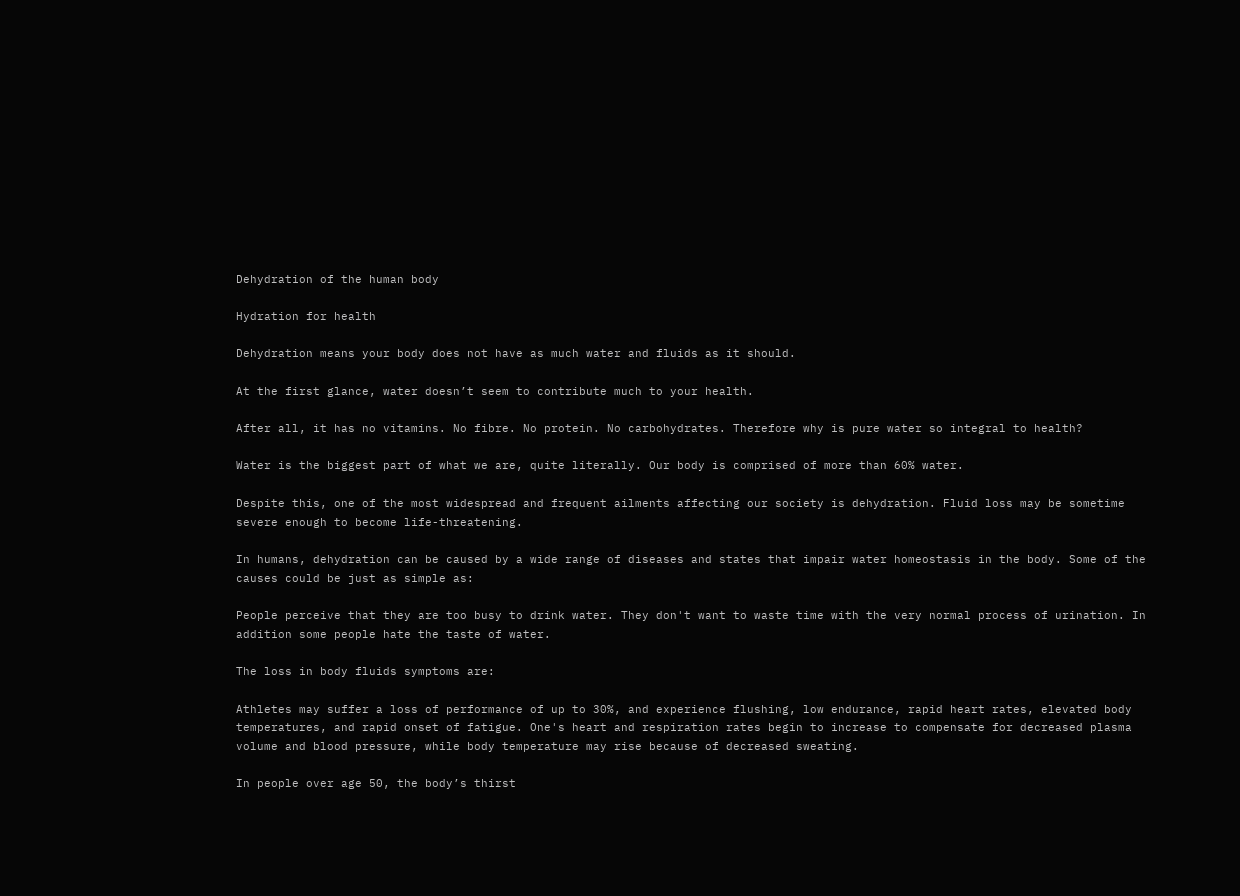Dehydration of the human body

Hydration for health

Dehydration means your body does not have as much water and fluids as it should.

At the first glance, water doesn’t seem to contribute much to your health.

After all, it has no vitamins. No fibre. No protein. No carbohydrates. Therefore why is pure water so integral to health?

Water is the biggest part of what we are, quite literally. Our body is comprised of more than 60% water.

Despite this, one of the most widespread and frequent ailments affecting our society is dehydration. Fluid loss may be sometime severe enough to become life-threatening.

In humans, dehydration can be caused by a wide range of diseases and states that impair water homeostasis in the body. Some of the causes could be just as simple as:

People perceive that they are too busy to drink water. They don't want to waste time with the very normal process of urination. In addition some people hate the taste of water.

The loss in body fluids symptoms are:

Athletes may suffer a loss of performance of up to 30%, and experience flushing, low endurance, rapid heart rates, elevated body temperatures, and rapid onset of fatigue. One's heart and respiration rates begin to increase to compensate for decreased plasma volume and blood pressure, while body temperature may rise because of decreased sweating.

In people over age 50, the body’s thirst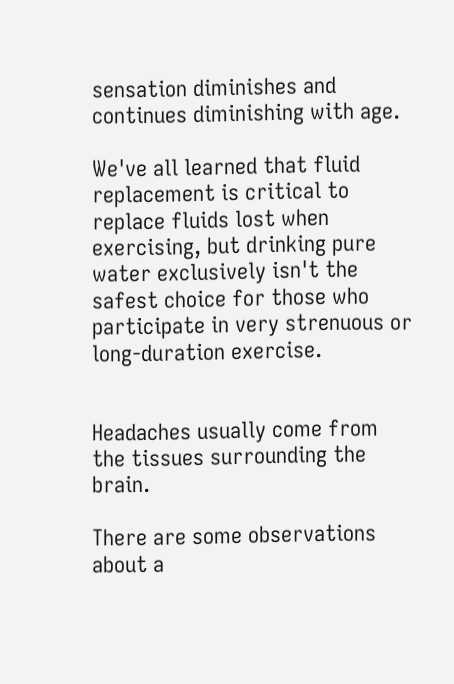sensation diminishes and continues diminishing with age.

We've all learned that fluid replacement is critical to replace fluids lost when exercising, but drinking pure water exclusively isn't the safest choice for those who participate in very strenuous or long-duration exercise.


Headaches usually come from the tissues surrounding the brain.

There are some observations about a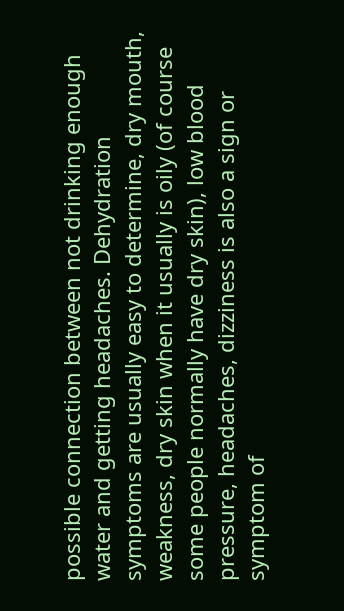possible connection between not drinking enough water and getting headaches. Dehydration symptoms are usually easy to determine, dry mouth, weakness, dry skin when it usually is oily (of course some people normally have dry skin), low blood pressure, headaches, dizziness is also a sign or symptom of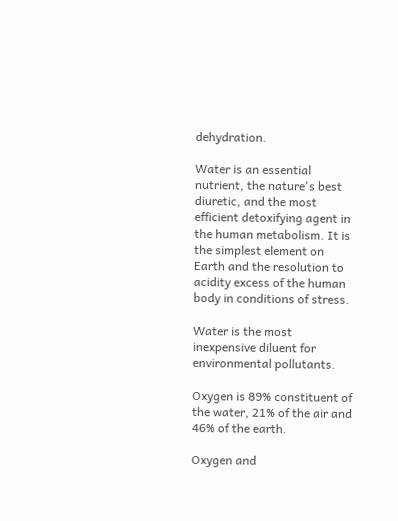dehydration.

Water is an essential nutrient, the nature's best diuretic, and the most efficient detoxifying agent in the human metabolism. It is the simplest element on Earth and the resolution to acidity excess of the human body in conditions of stress.

Water is the most inexpensive diluent for environmental pollutants.

Oxygen is 89% constituent of the water, 21% of the air and 46% of the earth.

Oxygen and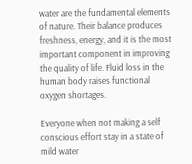water are the fundamental elements of nature. Their balance produces freshness, energy, and it is the most important component in improving the quality of life. Fluid loss in the human body raises functional oxygen shortages.

Everyone when not making a self conscious effort stay in a state of mild water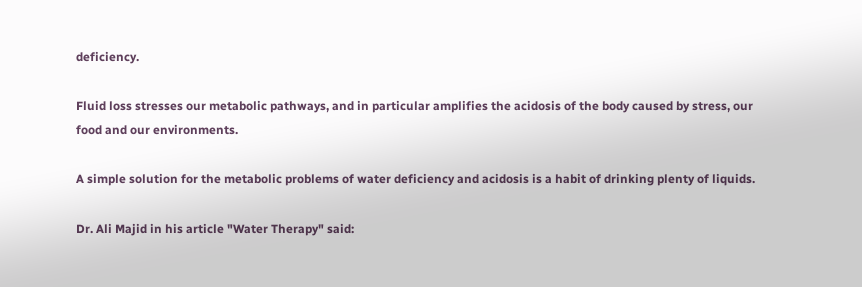deficiency.

Fluid loss stresses our metabolic pathways, and in particular amplifies the acidosis of the body caused by stress, our food and our environments.

A simple solution for the metabolic problems of water deficiency and acidosis is a habit of drinking plenty of liquids.

Dr. Ali Majid in his article "Water Therapy" said: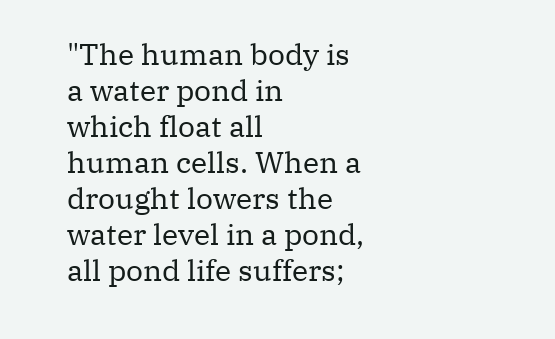"The human body is a water pond in which float all human cells. When a drought lowers the water level in a pond, all pond life suffers;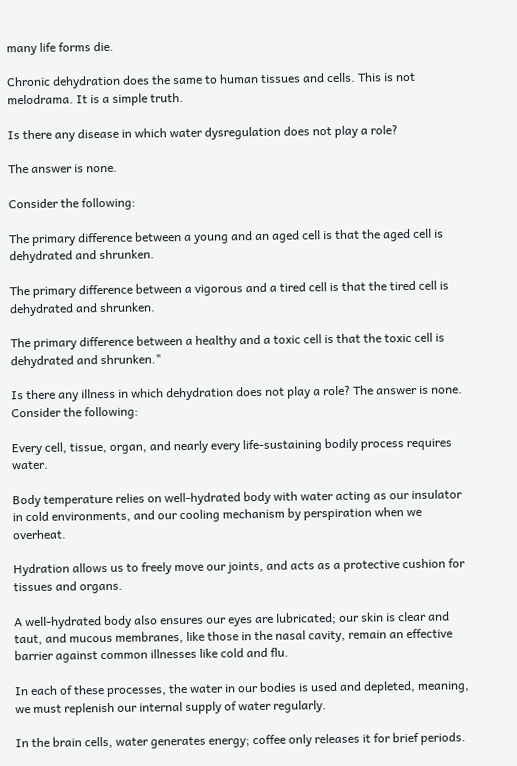many life forms die.

Chronic dehydration does the same to human tissues and cells. This is not melodrama. It is a simple truth.

Is there any disease in which water dysregulation does not play a role?

The answer is none.

Consider the following:

The primary difference between a young and an aged cell is that the aged cell is dehydrated and shrunken.

The primary difference between a vigorous and a tired cell is that the tired cell is dehydrated and shrunken.

The primary difference between a healthy and a toxic cell is that the toxic cell is dehydrated and shrunken."

Is there any illness in which dehydration does not play a role? The answer is none. Consider the following:

Every cell, tissue, organ, and nearly every life-sustaining bodily process requires water.

Body temperature relies on well-hydrated body with water acting as our insulator in cold environments, and our cooling mechanism by perspiration when we overheat.

Hydration allows us to freely move our joints, and acts as a protective cushion for tissues and organs.

A well-hydrated body also ensures our eyes are lubricated; our skin is clear and taut, and mucous membranes, like those in the nasal cavity, remain an effective barrier against common illnesses like cold and flu.

In each of these processes, the water in our bodies is used and depleted, meaning, we must replenish our internal supply of water regularly.

In the brain cells, water generates energy; coffee only releases it for brief periods.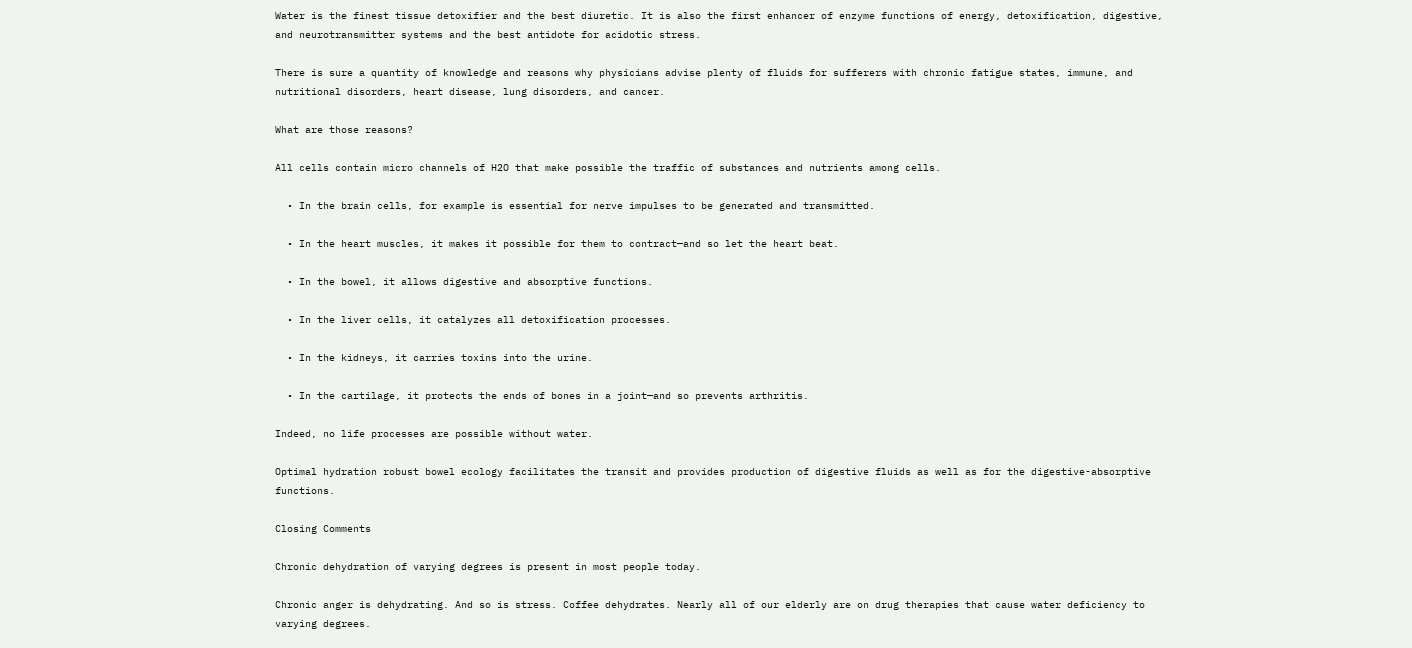Water is the finest tissue detoxifier and the best diuretic. It is also the first enhancer of enzyme functions of energy, detoxification, digestive, and neurotransmitter systems and the best antidote for acidotic stress.

There is sure a quantity of knowledge and reasons why physicians advise plenty of fluids for sufferers with chronic fatigue states, immune, and nutritional disorders, heart disease, lung disorders, and cancer.

What are those reasons?

All cells contain micro channels of H2O that make possible the traffic of substances and nutrients among cells.

  • In the brain cells, for example is essential for nerve impulses to be generated and transmitted.

  • In the heart muscles, it makes it possible for them to contract—and so let the heart beat.

  • In the bowel, it allows digestive and absorptive functions.

  • In the liver cells, it catalyzes all detoxification processes.

  • In the kidneys, it carries toxins into the urine.

  • In the cartilage, it protects the ends of bones in a joint—and so prevents arthritis.

Indeed, no life processes are possible without water.

Optimal hydration robust bowel ecology facilitates the transit and provides production of digestive fluids as well as for the digestive-absorptive functions.

Closing Comments

Chronic dehydration of varying degrees is present in most people today.

Chronic anger is dehydrating. And so is stress. Coffee dehydrates. Nearly all of our elderly are on drug therapies that cause water deficiency to varying degrees.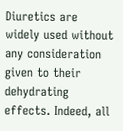Diuretics are widely used without any consideration given to their dehydrating effects. Indeed, all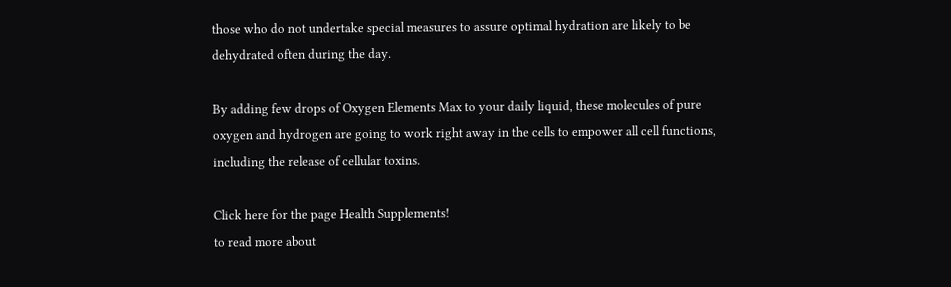those who do not undertake special measures to assure optimal hydration are likely to be dehydrated often during the day.

By adding few drops of Oxygen Elements Max to your daily liquid, these molecules of pure oxygen and hydrogen are going to work right away in the cells to empower all cell functions, including the release of cellular toxins.

Click here for the page Health Supplements!
to read more about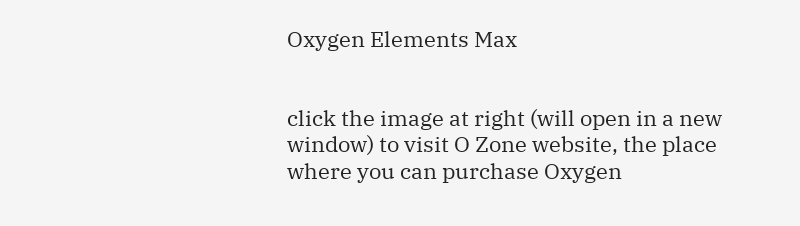Oxygen Elements Max


click the image at right (will open in a new window) to visit O Zone website, the place where you can purchase Oxygen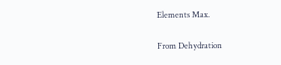Elements Max.

From Dehydration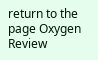return to the page Oxygen Review